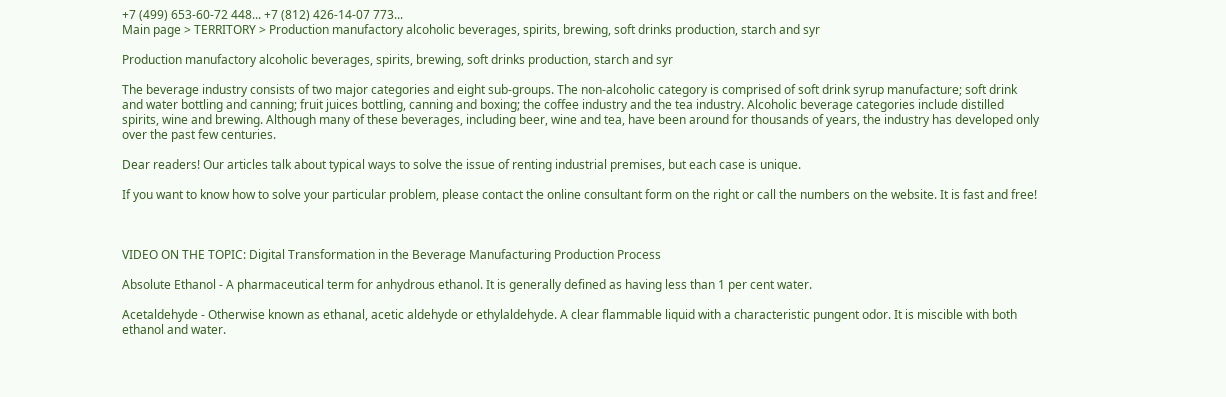+7 (499) 653-60-72 448... +7 (812) 426-14-07 773...
Main page > TERRITORY > Production manufactory alcoholic beverages, spirits, brewing, soft drinks production, starch and syr

Production manufactory alcoholic beverages, spirits, brewing, soft drinks production, starch and syr

The beverage industry consists of two major categories and eight sub-groups. The non-alcoholic category is comprised of soft drink syrup manufacture; soft drink and water bottling and canning; fruit juices bottling, canning and boxing; the coffee industry and the tea industry. Alcoholic beverage categories include distilled spirits, wine and brewing. Although many of these beverages, including beer, wine and tea, have been around for thousands of years, the industry has developed only over the past few centuries.

Dear readers! Our articles talk about typical ways to solve the issue of renting industrial premises, but each case is unique.

If you want to know how to solve your particular problem, please contact the online consultant form on the right or call the numbers on the website. It is fast and free!



VIDEO ON THE TOPIC: Digital Transformation in the Beverage Manufacturing Production Process

Absolute Ethanol - A pharmaceutical term for anhydrous ethanol. It is generally defined as having less than 1 per cent water.

Acetaldehyde - Otherwise known as ethanal, acetic aldehyde or ethylaldehyde. A clear flammable liquid with a characteristic pungent odor. It is miscible with both ethanol and water.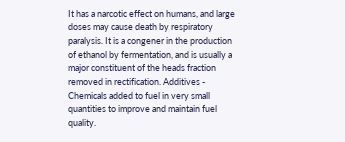It has a narcotic effect on humans, and large doses may cause death by respiratory paralysis. It is a congener in the production of ethanol by fermentation, and is usually a major constituent of the heads fraction removed in rectification. Additives - Chemicals added to fuel in very small quantities to improve and maintain fuel quality.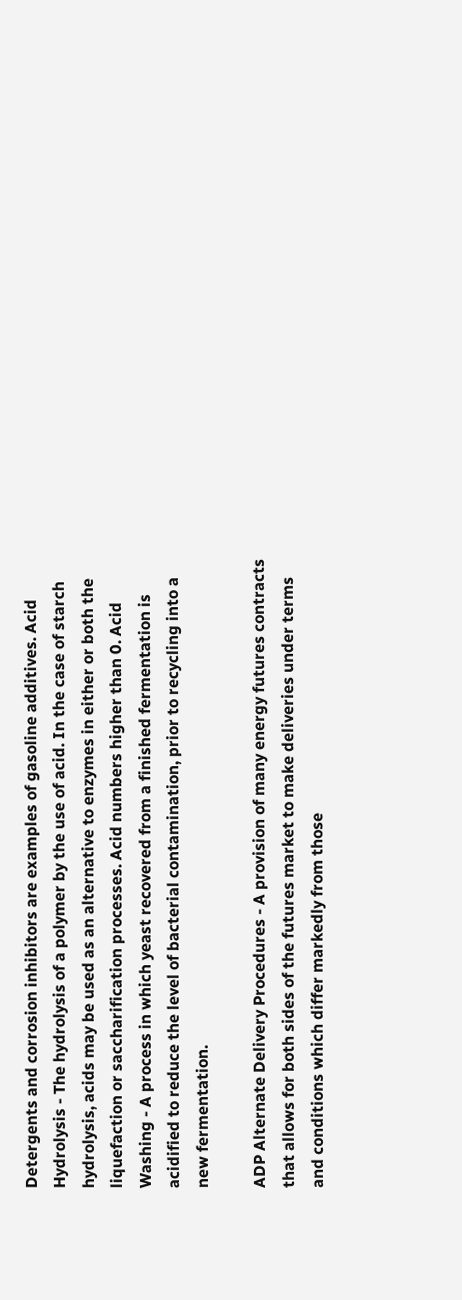Detergents and corrosion inhibitors are examples of gasoline additives. Acid Hydrolysis - The hydrolysis of a polymer by the use of acid. In the case of starch hydrolysis, acids may be used as an alternative to enzymes in either or both the liquefaction or saccharification processes. Acid numbers higher than 0. Acid Washing - A process in which yeast recovered from a finished fermentation is acidified to reduce the level of bacterial contamination, prior to recycling into a new fermentation.

ADP Alternate Delivery Procedures - A provision of many energy futures contracts that allows for both sides of the futures market to make deliveries under terms and conditions which differ markedly from those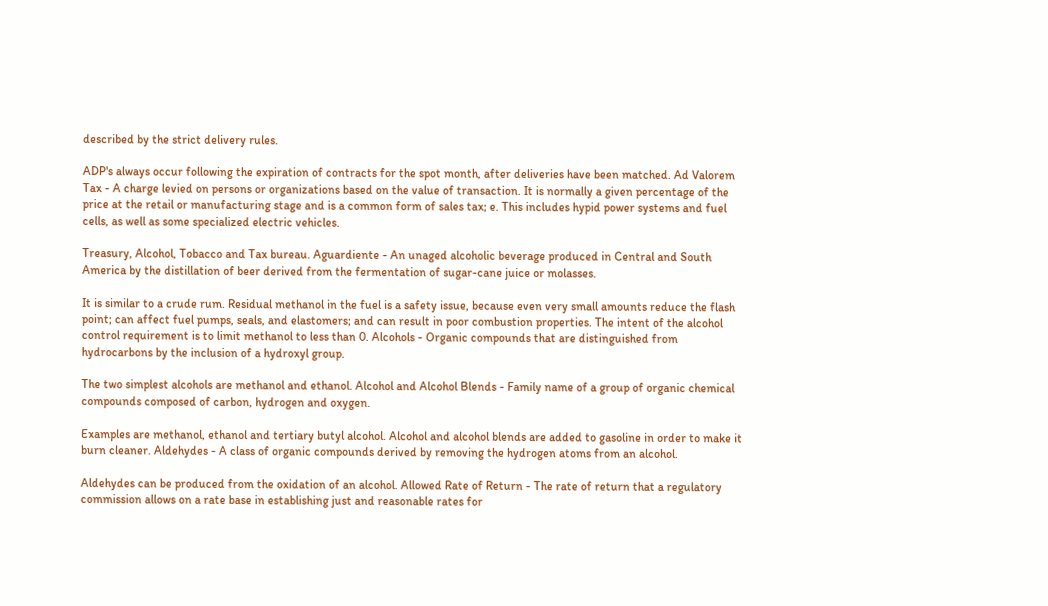described by the strict delivery rules.

ADP's always occur following the expiration of contracts for the spot month, after deliveries have been matched. Ad Valorem Tax - A charge levied on persons or organizations based on the value of transaction. It is normally a given percentage of the price at the retail or manufacturing stage and is a common form of sales tax; e. This includes hypid power systems and fuel cells, as well as some specialized electric vehicles.

Treasury, Alcohol, Tobacco and Tax bureau. Aguardiente - An unaged alcoholic beverage produced in Central and South America by the distillation of beer derived from the fermentation of sugar-cane juice or molasses.

It is similar to a crude rum. Residual methanol in the fuel is a safety issue, because even very small amounts reduce the flash point; can affect fuel pumps, seals, and elastomers; and can result in poor combustion properties. The intent of the alcohol control requirement is to limit methanol to less than 0. Alcohols - Organic compounds that are distinguished from hydrocarbons by the inclusion of a hydroxyl group.

The two simplest alcohols are methanol and ethanol. Alcohol and Alcohol Blends - Family name of a group of organic chemical compounds composed of carbon, hydrogen and oxygen.

Examples are methanol, ethanol and tertiary butyl alcohol. Alcohol and alcohol blends are added to gasoline in order to make it burn cleaner. Aldehydes - A class of organic compounds derived by removing the hydrogen atoms from an alcohol.

Aldehydes can be produced from the oxidation of an alcohol. Allowed Rate of Return - The rate of return that a regulatory commission allows on a rate base in establishing just and reasonable rates for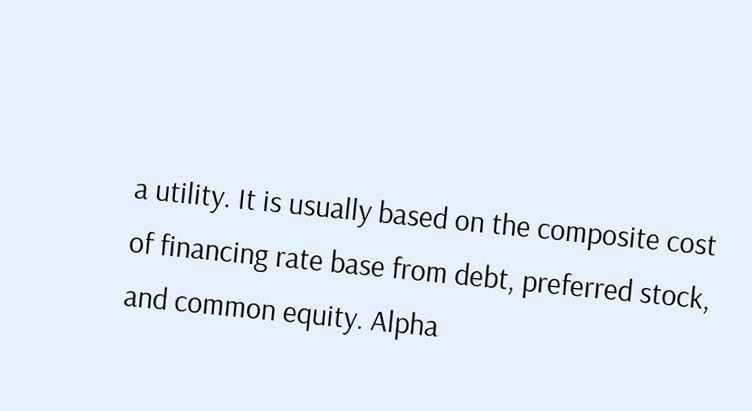a utility. It is usually based on the composite cost of financing rate base from debt, preferred stock, and common equity. Alpha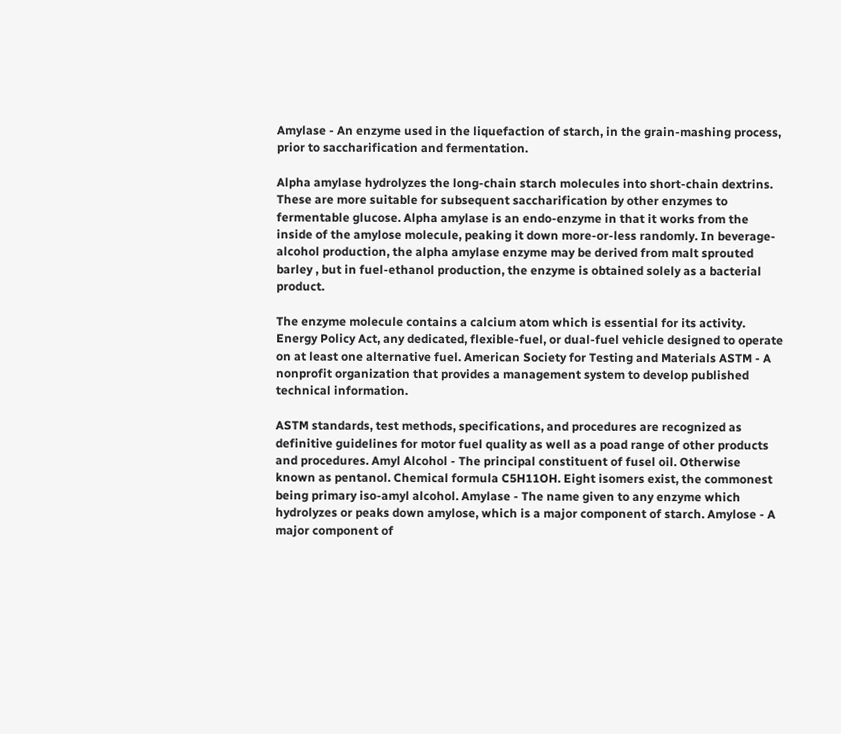Amylase - An enzyme used in the liquefaction of starch, in the grain-mashing process, prior to saccharification and fermentation.

Alpha amylase hydrolyzes the long-chain starch molecules into short-chain dextrins. These are more suitable for subsequent saccharification by other enzymes to fermentable glucose. Alpha amylase is an endo-enzyme in that it works from the inside of the amylose molecule, peaking it down more-or-less randomly. In beverage-alcohol production, the alpha amylase enzyme may be derived from malt sprouted barley , but in fuel-ethanol production, the enzyme is obtained solely as a bacterial product.

The enzyme molecule contains a calcium atom which is essential for its activity. Energy Policy Act, any dedicated, flexible-fuel, or dual-fuel vehicle designed to operate on at least one alternative fuel. American Society for Testing and Materials ASTM - A nonprofit organization that provides a management system to develop published technical information.

ASTM standards, test methods, specifications, and procedures are recognized as definitive guidelines for motor fuel quality as well as a poad range of other products and procedures. Amyl Alcohol - The principal constituent of fusel oil. Otherwise known as pentanol. Chemical formula C5H11OH. Eight isomers exist, the commonest being primary iso-amyl alcohol. Amylase - The name given to any enzyme which hydrolyzes or peaks down amylose, which is a major component of starch. Amylose - A major component of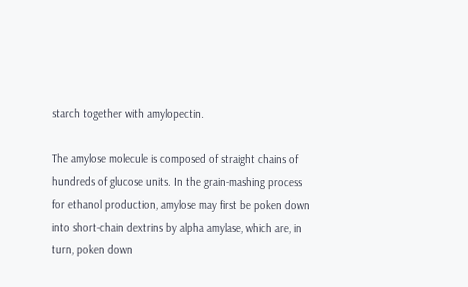starch together with amylopectin.

The amylose molecule is composed of straight chains of hundreds of glucose units. In the grain-mashing process for ethanol production, amylose may first be poken down into short-chain dextrins by alpha amylase, which are, in turn, poken down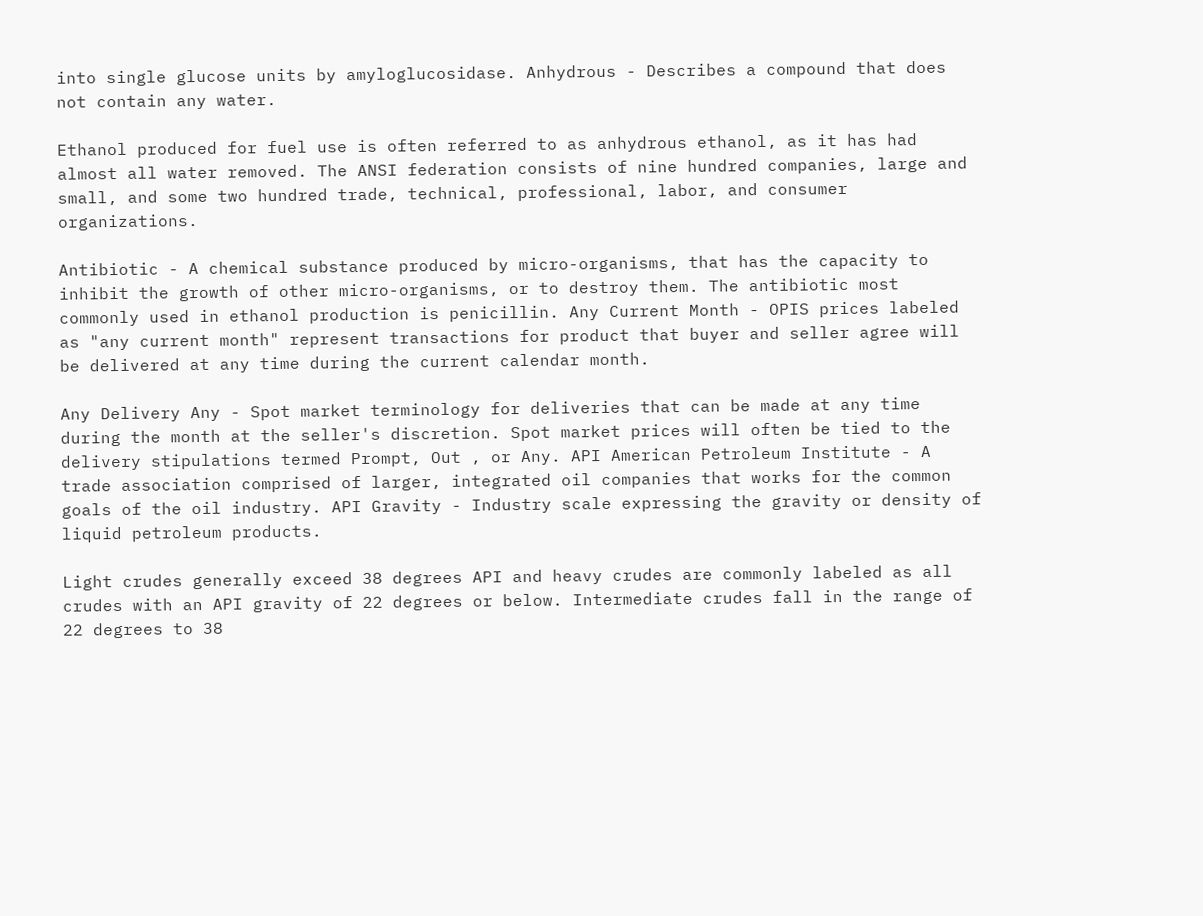into single glucose units by amyloglucosidase. Anhydrous - Describes a compound that does not contain any water.

Ethanol produced for fuel use is often referred to as anhydrous ethanol, as it has had almost all water removed. The ANSI federation consists of nine hundred companies, large and small, and some two hundred trade, technical, professional, labor, and consumer organizations.

Antibiotic - A chemical substance produced by micro-organisms, that has the capacity to inhibit the growth of other micro-organisms, or to destroy them. The antibiotic most commonly used in ethanol production is penicillin. Any Current Month - OPIS prices labeled as "any current month" represent transactions for product that buyer and seller agree will be delivered at any time during the current calendar month.

Any Delivery Any - Spot market terminology for deliveries that can be made at any time during the month at the seller's discretion. Spot market prices will often be tied to the delivery stipulations termed Prompt, Out , or Any. API American Petroleum Institute - A trade association comprised of larger, integrated oil companies that works for the common goals of the oil industry. API Gravity - Industry scale expressing the gravity or density of liquid petroleum products.

Light crudes generally exceed 38 degrees API and heavy crudes are commonly labeled as all crudes with an API gravity of 22 degrees or below. Intermediate crudes fall in the range of 22 degrees to 38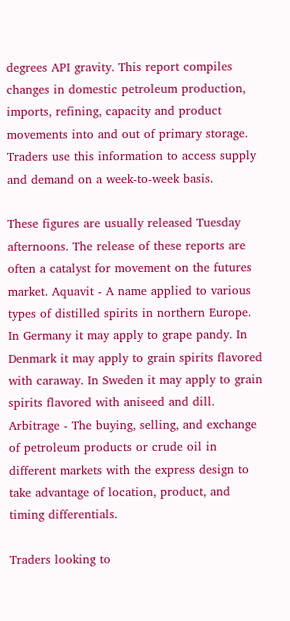degrees API gravity. This report compiles changes in domestic petroleum production, imports, refining, capacity and product movements into and out of primary storage. Traders use this information to access supply and demand on a week-to-week basis.

These figures are usually released Tuesday afternoons. The release of these reports are often a catalyst for movement on the futures market. Aquavit - A name applied to various types of distilled spirits in northern Europe. In Germany it may apply to grape pandy. In Denmark it may apply to grain spirits flavored with caraway. In Sweden it may apply to grain spirits flavored with aniseed and dill. Arbitrage - The buying, selling, and exchange of petroleum products or crude oil in different markets with the express design to take advantage of location, product, and timing differentials.

Traders looking to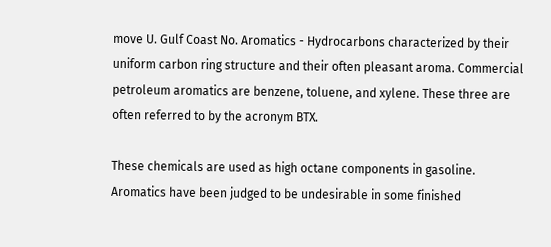move U. Gulf Coast No. Aromatics - Hydrocarbons characterized by their uniform carbon ring structure and their often pleasant aroma. Commercial petroleum aromatics are benzene, toluene, and xylene. These three are often referred to by the acronym BTX.

These chemicals are used as high octane components in gasoline. Aromatics have been judged to be undesirable in some finished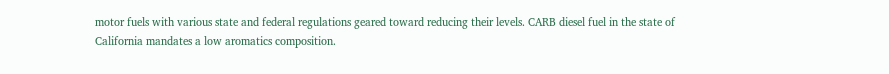motor fuels with various state and federal regulations geared toward reducing their levels. CARB diesel fuel in the state of California mandates a low aromatics composition.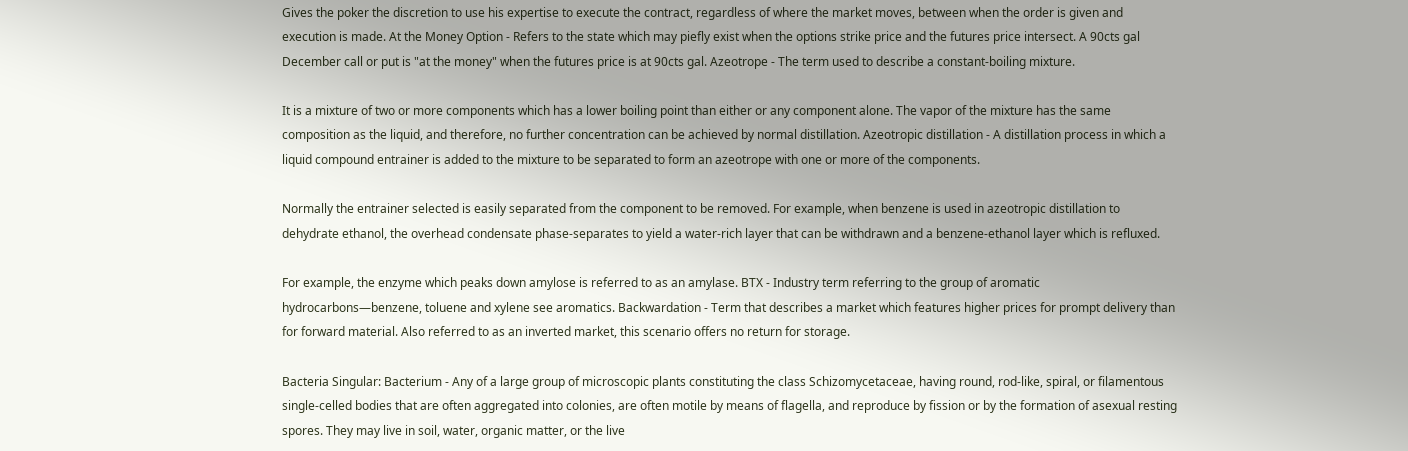Gives the poker the discretion to use his expertise to execute the contract, regardless of where the market moves, between when the order is given and execution is made. At the Money Option - Refers to the state which may piefly exist when the options strike price and the futures price intersect. A 90cts gal December call or put is "at the money" when the futures price is at 90cts gal. Azeotrope - The term used to describe a constant-boiling mixture.

It is a mixture of two or more components which has a lower boiling point than either or any component alone. The vapor of the mixture has the same composition as the liquid, and therefore, no further concentration can be achieved by normal distillation. Azeotropic distillation - A distillation process in which a liquid compound entrainer is added to the mixture to be separated to form an azeotrope with one or more of the components.

Normally the entrainer selected is easily separated from the component to be removed. For example, when benzene is used in azeotropic distillation to dehydrate ethanol, the overhead condensate phase-separates to yield a water-rich layer that can be withdrawn and a benzene-ethanol layer which is refluxed.

For example, the enzyme which peaks down amylose is referred to as an amylase. BTX - Industry term referring to the group of aromatic hydrocarbons—benzene, toluene and xylene see aromatics. Backwardation - Term that describes a market which features higher prices for prompt delivery than for forward material. Also referred to as an inverted market, this scenario offers no return for storage.

Bacteria Singular: Bacterium - Any of a large group of microscopic plants constituting the class Schizomycetaceae, having round, rod-like, spiral, or filamentous single-celled bodies that are often aggregated into colonies, are often motile by means of flagella, and reproduce by fission or by the formation of asexual resting spores. They may live in soil, water, organic matter, or the live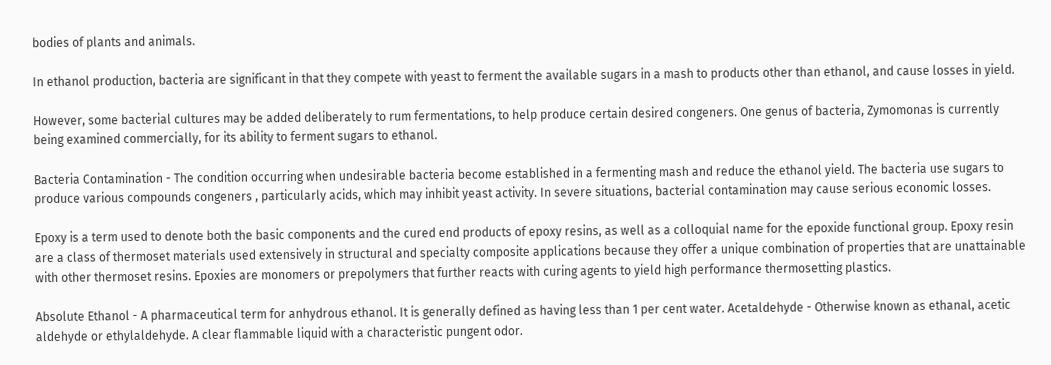bodies of plants and animals.

In ethanol production, bacteria are significant in that they compete with yeast to ferment the available sugars in a mash to products other than ethanol, and cause losses in yield.

However, some bacterial cultures may be added deliberately to rum fermentations, to help produce certain desired congeners. One genus of bacteria, Zymomonas is currently being examined commercially, for its ability to ferment sugars to ethanol.

Bacteria Contamination - The condition occurring when undesirable bacteria become established in a fermenting mash and reduce the ethanol yield. The bacteria use sugars to produce various compounds congeners , particularly acids, which may inhibit yeast activity. In severe situations, bacterial contamination may cause serious economic losses.

Epoxy is a term used to denote both the basic components and the cured end products of epoxy resins, as well as a colloquial name for the epoxide functional group. Epoxy resin are a class of thermoset materials used extensively in structural and specialty composite applications because they offer a unique combination of properties that are unattainable with other thermoset resins. Epoxies are monomers or prepolymers that further reacts with curing agents to yield high performance thermosetting plastics.

Absolute Ethanol - A pharmaceutical term for anhydrous ethanol. It is generally defined as having less than 1 per cent water. Acetaldehyde - Otherwise known as ethanal, acetic aldehyde or ethylaldehyde. A clear flammable liquid with a characteristic pungent odor.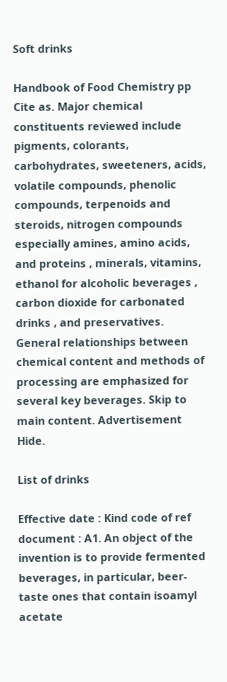Soft drinks

Handbook of Food Chemistry pp Cite as. Major chemical constituents reviewed include pigments, colorants, carbohydrates, sweeteners, acids, volatile compounds, phenolic compounds, terpenoids and steroids, nitrogen compounds especially amines, amino acids, and proteins , minerals, vitamins, ethanol for alcoholic beverages , carbon dioxide for carbonated drinks , and preservatives. General relationships between chemical content and methods of processing are emphasized for several key beverages. Skip to main content. Advertisement Hide.

List of drinks

Effective date : Kind code of ref document : A1. An object of the invention is to provide fermented beverages, in particular, beer-taste ones that contain isoamyl acetate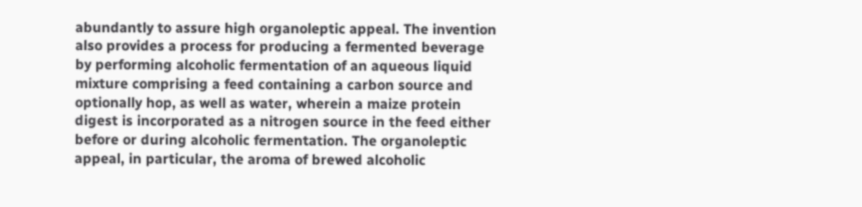abundantly to assure high organoleptic appeal. The invention also provides a process for producing a fermented beverage by performing alcoholic fermentation of an aqueous liquid mixture comprising a feed containing a carbon source and optionally hop, as well as water, wherein a maize protein digest is incorporated as a nitrogen source in the feed either before or during alcoholic fermentation. The organoleptic appeal, in particular, the aroma of brewed alcoholic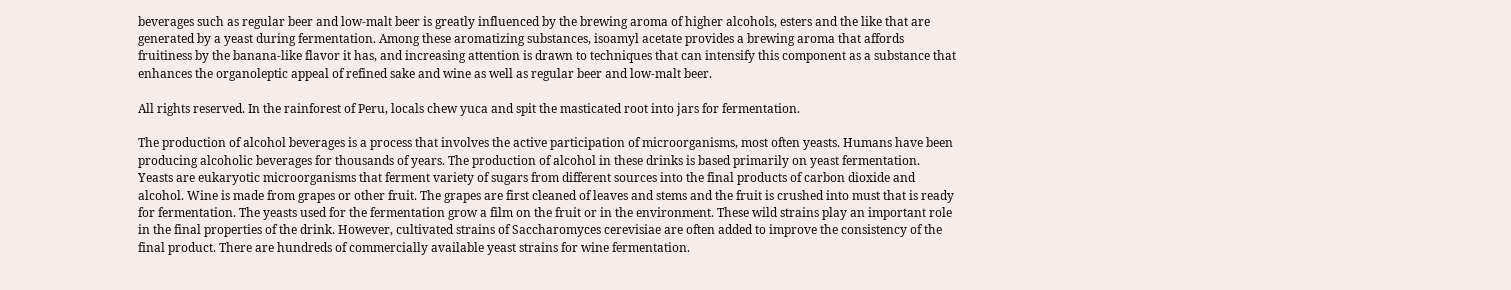beverages such as regular beer and low-malt beer is greatly influenced by the brewing aroma of higher alcohols, esters and the like that are generated by a yeast during fermentation. Among these aromatizing substances, isoamyl acetate provides a brewing aroma that affords fruitiness by the banana-like flavor it has, and increasing attention is drawn to techniques that can intensify this component as a substance that enhances the organoleptic appeal of refined sake and wine as well as regular beer and low-malt beer.

All rights reserved. In the rainforest of Peru, locals chew yuca and spit the masticated root into jars for fermentation.

The production of alcohol beverages is a process that involves the active participation of microorganisms, most often yeasts. Humans have been producing alcoholic beverages for thousands of years. The production of alcohol in these drinks is based primarily on yeast fermentation. Yeasts are eukaryotic microorganisms that ferment variety of sugars from different sources into the final products of carbon dioxide and alcohol. Wine is made from grapes or other fruit. The grapes are first cleaned of leaves and stems and the fruit is crushed into must that is ready for fermentation. The yeasts used for the fermentation grow a film on the fruit or in the environment. These wild strains play an important role in the final properties of the drink. However, cultivated strains of Saccharomyces cerevisiae are often added to improve the consistency of the final product. There are hundreds of commercially available yeast strains for wine fermentation.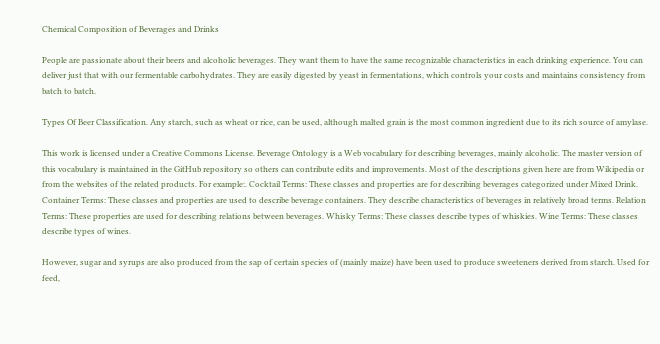Chemical Composition of Beverages and Drinks

People are passionate about their beers and alcoholic beverages. They want them to have the same recognizable characteristics in each drinking experience. You can deliver just that with our fermentable carbohydrates. They are easily digested by yeast in fermentations, which controls your costs and maintains consistency from batch to batch.

Types Of Beer Classification. Any starch, such as wheat or rice, can be used, although malted grain is the most common ingredient due to its rich source of amylase.

This work is licensed under a Creative Commons License. Beverage Ontology is a Web vocabulary for describing beverages, mainly alcoholic. The master version of this vocabulary is maintained in the GitHub repository so others can contribute edits and improvements. Most of the descriptions given here are from Wikipedia or from the websites of the related products. For example:. Cocktail Terms: These classes and properties are for describing beverages categorized under Mixed Drink. Container Terms: These classes and properties are used to describe beverage containers. They describe characteristics of beverages in relatively broad terms. Relation Terms: These properties are used for describing relations between beverages. Whisky Terms: These classes describe types of whiskies. Wine Terms: These classes describe types of wines.

However, sugar and syrups are also produced from the sap of certain species of (mainly maize) have been used to produce sweeteners derived from starch. Used for feed,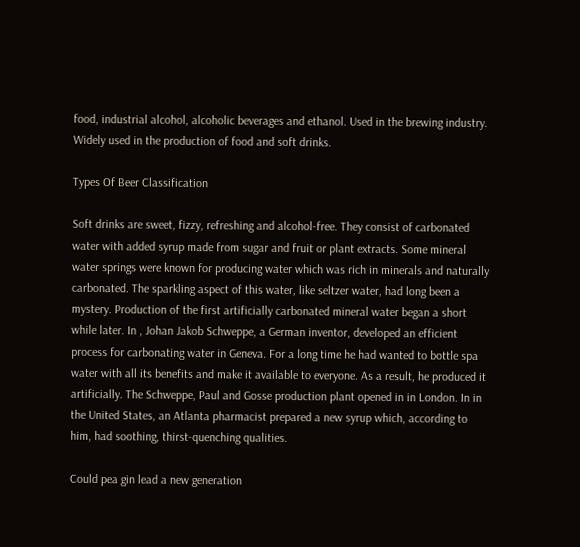food, industrial alcohol, alcoholic beverages and ethanol. Used in the brewing industry. Widely used in the production of food and soft drinks.

Types Of Beer Classification

Soft drinks are sweet, fizzy, refreshing and alcohol-free. They consist of carbonated water with added syrup made from sugar and fruit or plant extracts. Some mineral water springs were known for producing water which was rich in minerals and naturally carbonated. The sparkling aspect of this water, like seltzer water, had long been a mystery. Production of the first artificially carbonated mineral water began a short while later. In , Johan Jakob Schweppe, a German inventor, developed an efficient process for carbonating water in Geneva. For a long time he had wanted to bottle spa water with all its benefits and make it available to everyone. As a result, he produced it artificially. The Schweppe, Paul and Gosse production plant opened in in London. In in the United States, an Atlanta pharmacist prepared a new syrup which, according to him, had soothing, thirst-quenching qualities.

Could pea gin lead a new generation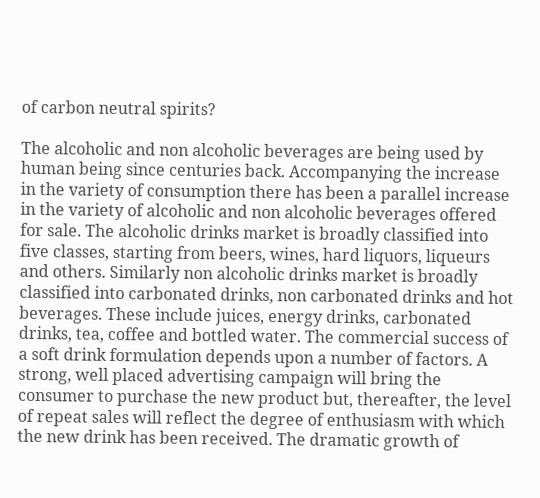of carbon neutral spirits?

The alcoholic and non alcoholic beverages are being used by human being since centuries back. Accompanying the increase in the variety of consumption there has been a parallel increase in the variety of alcoholic and non alcoholic beverages offered for sale. The alcoholic drinks market is broadly classified into five classes, starting from beers, wines, hard liquors, liqueurs and others. Similarly non alcoholic drinks market is broadly classified into carbonated drinks, non carbonated drinks and hot beverages. These include juices, energy drinks, carbonated drinks, tea, coffee and bottled water. The commercial success of a soft drink formulation depends upon a number of factors. A strong, well placed advertising campaign will bring the consumer to purchase the new product but, thereafter, the level of repeat sales will reflect the degree of enthusiasm with which the new drink has been received. The dramatic growth of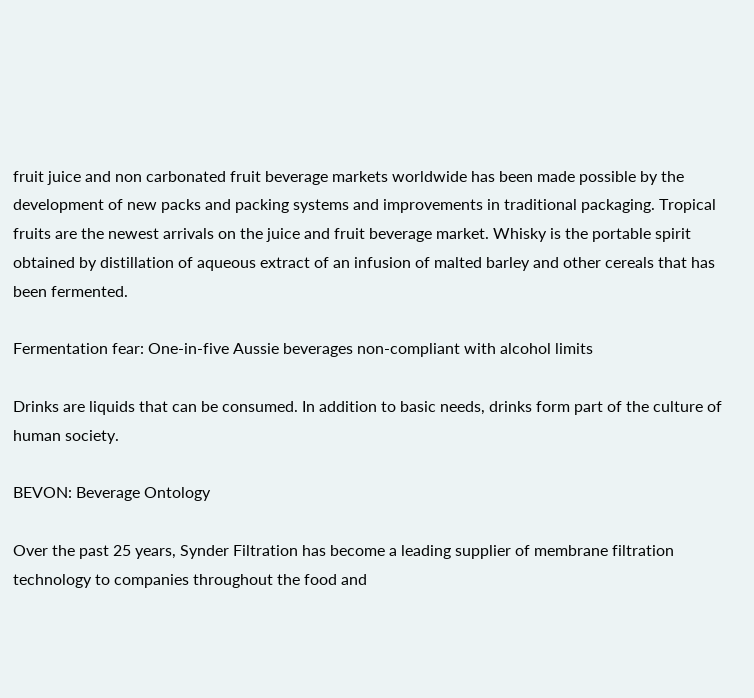fruit juice and non carbonated fruit beverage markets worldwide has been made possible by the development of new packs and packing systems and improvements in traditional packaging. Tropical fruits are the newest arrivals on the juice and fruit beverage market. Whisky is the portable spirit obtained by distillation of aqueous extract of an infusion of malted barley and other cereals that has been fermented.

Fermentation fear: One-in-five Aussie beverages non-compliant with alcohol limits

Drinks are liquids that can be consumed. In addition to basic needs, drinks form part of the culture of human society.

BEVON: Beverage Ontology

Over the past 25 years, Synder Filtration has become a leading supplier of membrane filtration technology to companies throughout the food and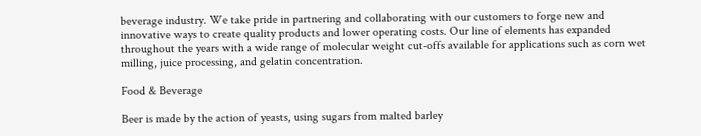beverage industry. We take pride in partnering and collaborating with our customers to forge new and innovative ways to create quality products and lower operating costs. Our line of elements has expanded throughout the years with a wide range of molecular weight cut-offs available for applications such as corn wet milling, juice processing, and gelatin concentration.

Food & Beverage

Beer is made by the action of yeasts, using sugars from malted barley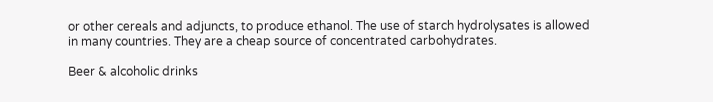or other cereals and adjuncts, to produce ethanol. The use of starch hydrolysates is allowed in many countries. They are a cheap source of concentrated carbohydrates.

Beer & alcoholic drinks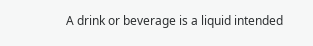A drink or beverage is a liquid intended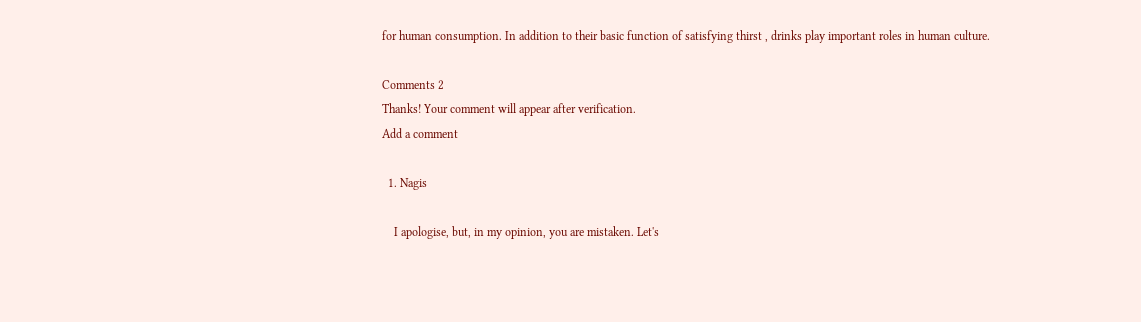for human consumption. In addition to their basic function of satisfying thirst , drinks play important roles in human culture.

Comments 2
Thanks! Your comment will appear after verification.
Add a comment

  1. Nagis

    I apologise, but, in my opinion, you are mistaken. Let's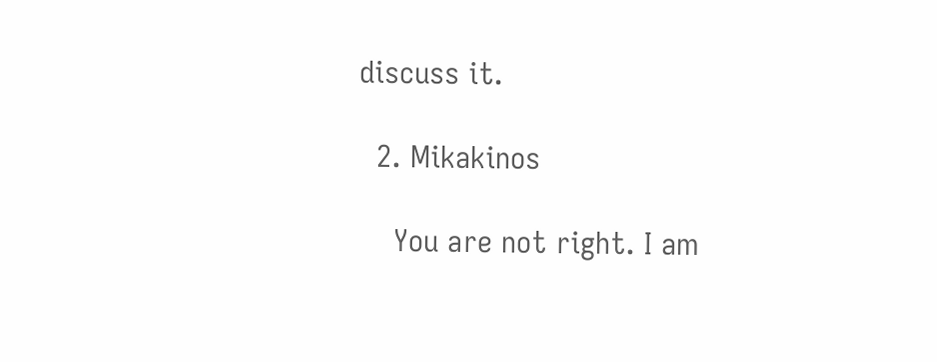discuss it.

  2. Mikakinos

    You are not right. I am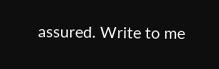assured. Write to me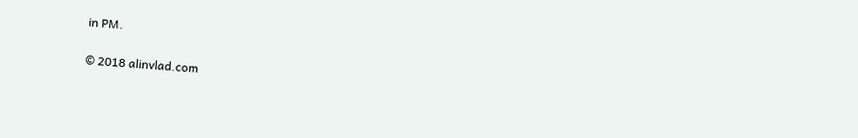in PM.

© 2018 alinvlad.com